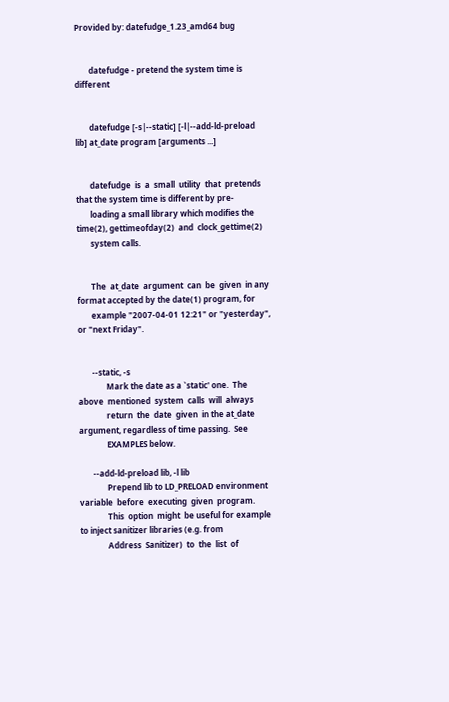Provided by: datefudge_1.23_amd64 bug


       datefudge - pretend the system time is different


       datefudge [-s|--static] [-l|--add-ld-preload lib] at_date program [arguments ...]


       datefudge  is  a  small  utility  that  pretends that the system time is different by pre-
       loading a small library which modifies the time(2), gettimeofday(2)  and  clock_gettime(2)
       system calls.


       The  at_date  argument  can  be  given  in any format accepted by the date(1) program, for
       example "2007-04-01 12:21" or "yesterday", or "next Friday".


       --static, -s
              Mark the date as a `static' one.  The above  mentioned  system  calls  will  always
              return  the  date  given  in the at_date argument, regardless of time passing.  See
              EXAMPLES below.

       --add-ld-preload lib, -l lib
              Prepend lib to LD_PRELOAD environment  variable  before  executing  given  program.
              This  option  might  be useful for example to inject sanitizer libraries (e.g. from
              Address  Sanitizer)  to  the  list  of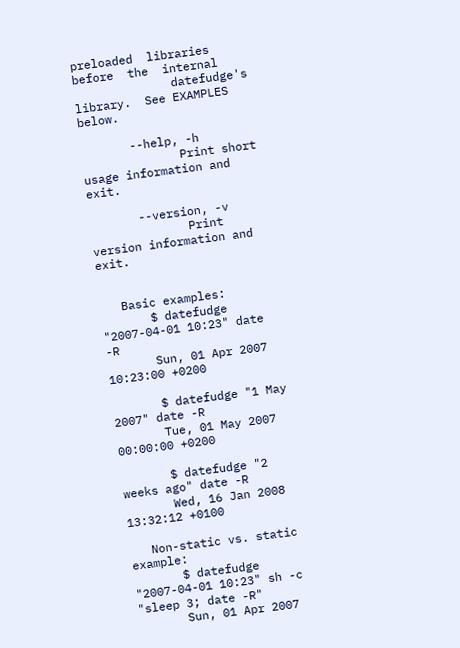preloaded  libraries  before  the  internal
              datefudge's library.  See EXAMPLES below.

       --help, -h
              Print short usage information and exit.

       --version, -v
              Print version information and exit.


   Basic examples:
       $ datefudge "2007-04-01 10:23" date -R
       Sun, 01 Apr 2007 10:23:00 +0200

       $ datefudge "1 May 2007" date -R
       Tue, 01 May 2007 00:00:00 +0200

       $ datefudge "2 weeks ago" date -R
       Wed, 16 Jan 2008 13:32:12 +0100

   Non-static vs. static example:
       $ datefudge "2007-04-01 10:23" sh -c "sleep 3; date -R"
       Sun, 01 Apr 2007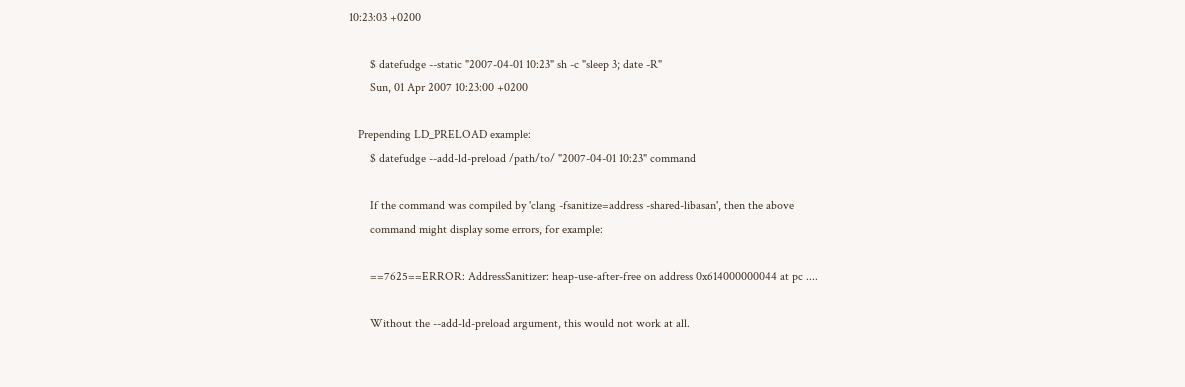10:23:03 +0200

       $ datefudge --static "2007-04-01 10:23" sh -c "sleep 3; date -R"
       Sun, 01 Apr 2007 10:23:00 +0200

   Prepending LD_PRELOAD example:
       $ datefudge --add-ld-preload /path/to/ "2007-04-01 10:23" command

       If the command was compiled by 'clang -fsanitize=address -shared-libasan', then the above
       command might display some errors, for example:

       ==7625==ERROR: AddressSanitizer: heap-use-after-free on address 0x614000000044 at pc ....

       Without the --add-ld-preload argument, this would not work at all.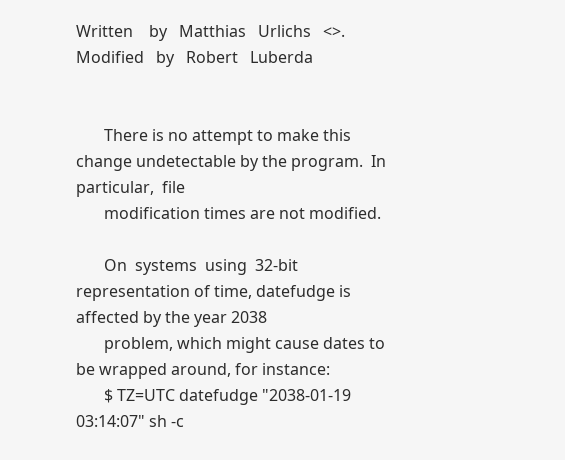Written    by   Matthias   Urlichs   <>.    Modified   by   Robert   Luberda


       There is no attempt to make this change undetectable by the program.  In particular,  file
       modification times are not modified.

       On  systems  using  32-bit  representation of time, datefudge is affected by the year 2038
       problem, which might cause dates to be wrapped around, for instance:
       $ TZ=UTC datefudge "2038-01-19 03:14:07" sh -c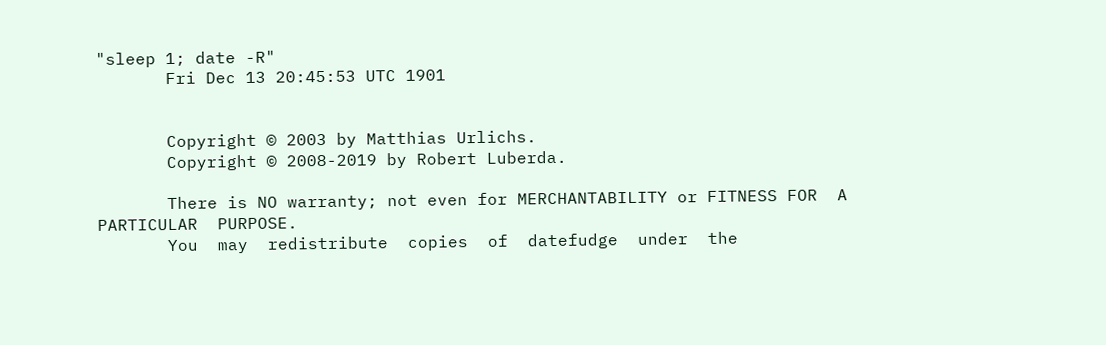"sleep 1; date -R"
       Fri Dec 13 20:45:53 UTC 1901


       Copyright © 2003 by Matthias Urlichs.
       Copyright © 2008-2019 by Robert Luberda.

       There is NO warranty; not even for MERCHANTABILITY or FITNESS FOR  A  PARTICULAR  PURPOSE.
       You  may  redistribute  copies  of  datefudge  under  the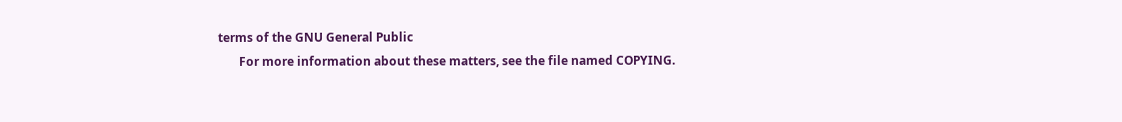terms of the GNU General Public
       For more information about these matters, see the file named COPYING.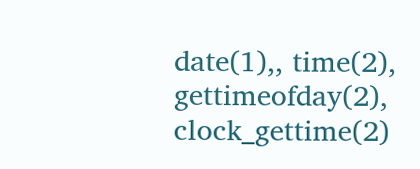date(1),, time(2), gettimeofday(2), clock_gettime(2)